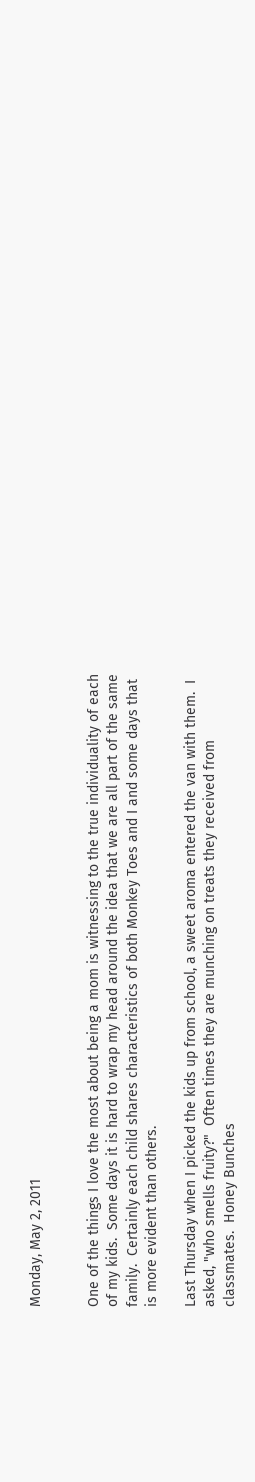Monday, May 2, 2011


One of the things I love the most about being a mom is witnessing to the true individuality of each of my kids.  Some days it is hard to wrap my head around the idea that we are all part of the same family.  Certainly each child shares characteristics of both Monkey Toes and I and some days that is more evident than others.

Last Thursday when I picked the kids up from school, a sweet aroma entered the van with them.  I asked, "who smells fruity?"  Often times they are munching on treats they received from classmates.  Honey Bunches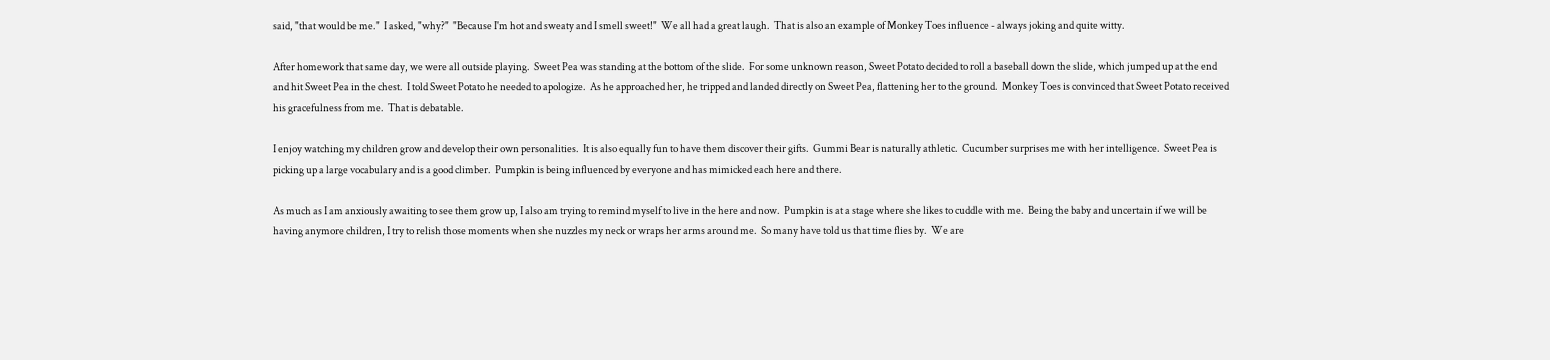said, "that would be me."  I asked, "why?"  "Because I'm hot and sweaty and I smell sweet!"  We all had a great laugh.  That is also an example of Monkey Toes influence - always joking and quite witty.

After homework that same day, we were all outside playing.  Sweet Pea was standing at the bottom of the slide.  For some unknown reason, Sweet Potato decided to roll a baseball down the slide, which jumped up at the end and hit Sweet Pea in the chest.  I told Sweet Potato he needed to apologize.  As he approached her, he tripped and landed directly on Sweet Pea, flattening her to the ground.  Monkey Toes is convinced that Sweet Potato received his gracefulness from me.  That is debatable.

I enjoy watching my children grow and develop their own personalities.  It is also equally fun to have them discover their gifts.  Gummi Bear is naturally athletic.  Cucumber surprises me with her intelligence.  Sweet Pea is picking up a large vocabulary and is a good climber.  Pumpkin is being influenced by everyone and has mimicked each here and there.

As much as I am anxiously awaiting to see them grow up, I also am trying to remind myself to live in the here and now.  Pumpkin is at a stage where she likes to cuddle with me.  Being the baby and uncertain if we will be having anymore children, I try to relish those moments when she nuzzles my neck or wraps her arms around me.  So many have told us that time flies by.  We are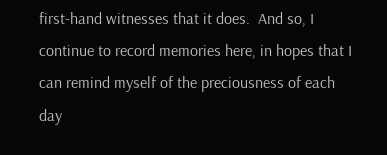first-hand witnesses that it does.  And so, I continue to record memories here, in hopes that I can remind myself of the preciousness of each day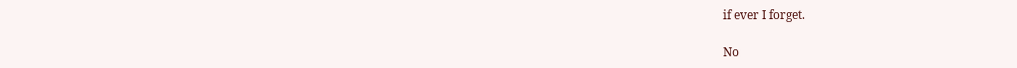if ever I forget.

No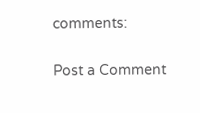comments:

Post a Comment